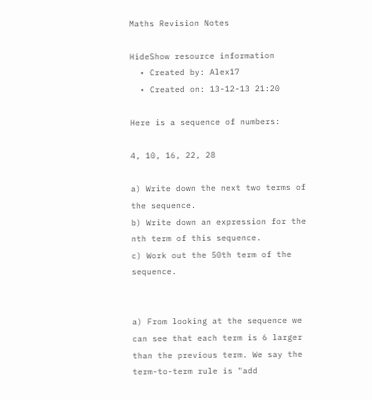Maths Revision Notes

HideShow resource information
  • Created by: Alex17
  • Created on: 13-12-13 21:20

Here is a sequence of numbers:

4, 10, 16, 22, 28

a) Write down the next two terms of the sequence.
b) Write down an expression for the nth term of this sequence.
c) Work out the 50th term of the sequence.


a) From looking at the sequence we can see that each term is 6 larger than the previous term. We say the term-to-term rule is "add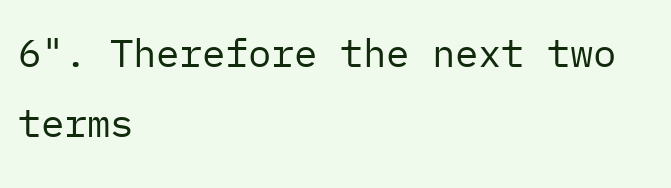6". Therefore the next two terms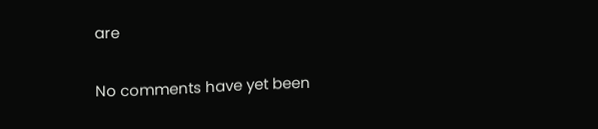are


No comments have yet been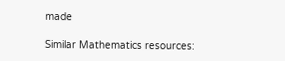made

Similar Mathematics resources: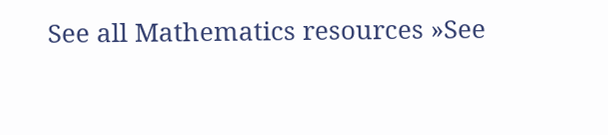See all Mathematics resources »See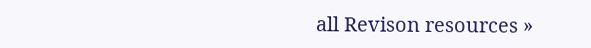all Revison resources »